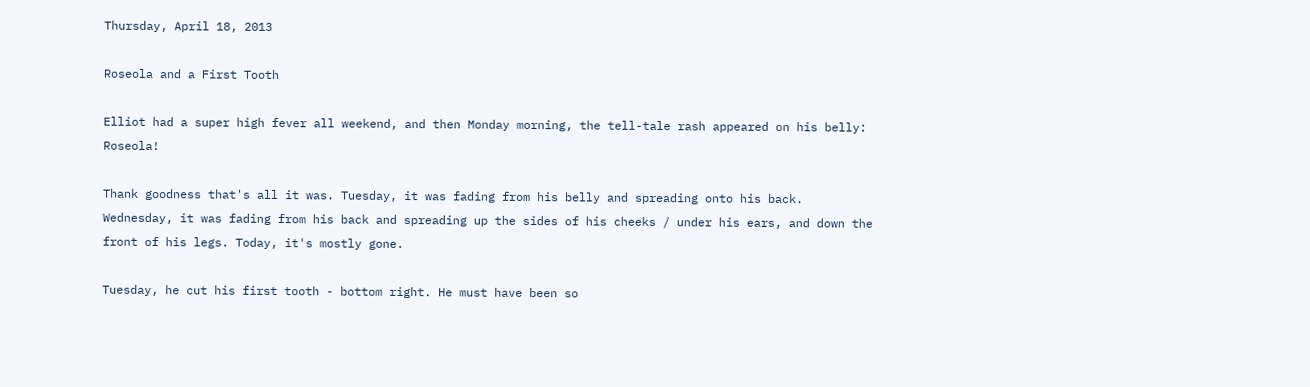Thursday, April 18, 2013

Roseola and a First Tooth

Elliot had a super high fever all weekend, and then Monday morning, the tell-tale rash appeared on his belly: Roseola!

Thank goodness that's all it was. Tuesday, it was fading from his belly and spreading onto his back. Wednesday, it was fading from his back and spreading up the sides of his cheeks / under his ears, and down the front of his legs. Today, it's mostly gone.

Tuesday, he cut his first tooth - bottom right. He must have been so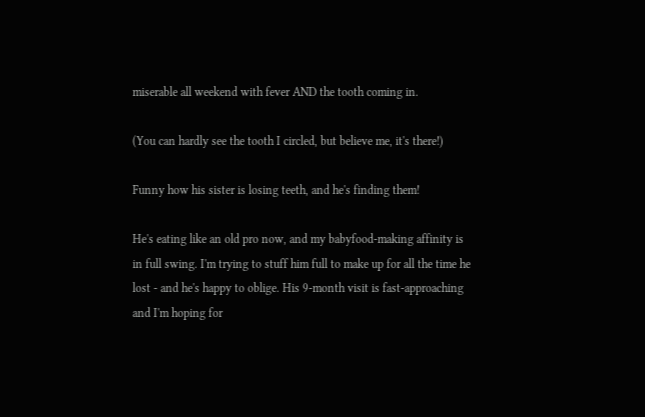miserable all weekend with fever AND the tooth coming in.

(You can hardly see the tooth I circled, but believe me, it's there!)

Funny how his sister is losing teeth, and he's finding them!

He's eating like an old pro now, and my babyfood-making affinity is in full swing. I'm trying to stuff him full to make up for all the time he lost - and he's happy to oblige. His 9-month visit is fast-approaching and I'm hoping for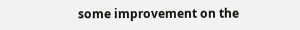some improvement on the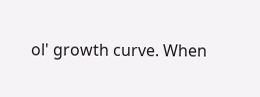ol' growth curve. When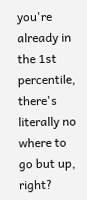you're already in the 1st percentile, there's literally no where to go but up, right?